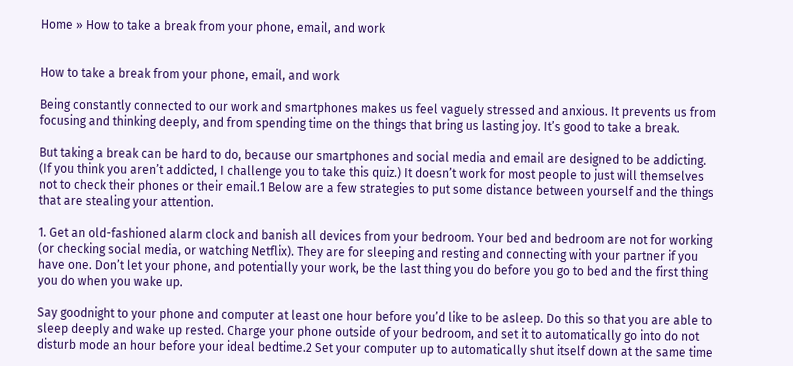Home » How to take a break from your phone, email, and work


How to take a break from your phone, email, and work

Being constantly connected to our work and smartphones makes us feel vaguely stressed and anxious. It prevents us from focusing and thinking deeply, and from spending time on the things that bring us lasting joy. It’s good to take a break.

But taking a break can be hard to do, because our smartphones and social media and email are designed to be addicting. (If you think you aren’t addicted, I challenge you to take this quiz.) It doesn’t work for most people to just will themselves not to check their phones or their email.1 Below are a few strategies to put some distance between yourself and the things that are stealing your attention.

1. Get an old-fashioned alarm clock and banish all devices from your bedroom. Your bed and bedroom are not for working (or checking social media, or watching Netflix). They are for sleeping and resting and connecting with your partner if you have one. Don’t let your phone, and potentially your work, be the last thing you do before you go to bed and the first thing you do when you wake up.

Say goodnight to your phone and computer at least one hour before you’d like to be asleep. Do this so that you are able to sleep deeply and wake up rested. Charge your phone outside of your bedroom, and set it to automatically go into do not disturb mode an hour before your ideal bedtime.2 Set your computer up to automatically shut itself down at the same time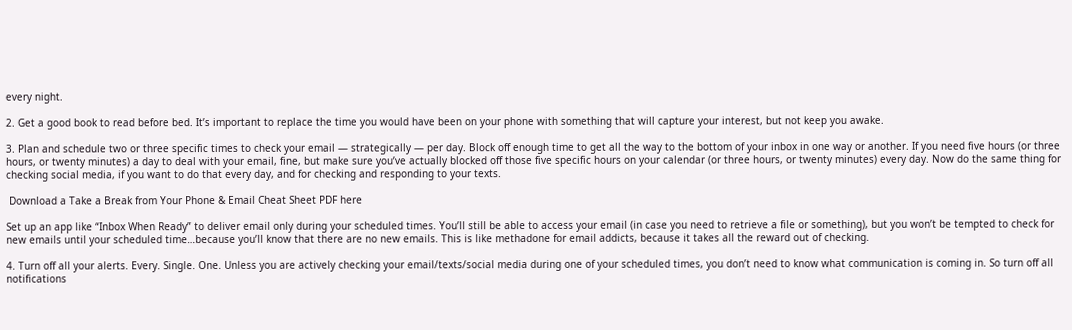every night.

2. Get a good book to read before bed. It’s important to replace the time you would have been on your phone with something that will capture your interest, but not keep you awake.

3. Plan and schedule two or three specific times to check your email — strategically — per day. Block off enough time to get all the way to the bottom of your inbox in one way or another. If you need five hours (or three hours, or twenty minutes) a day to deal with your email, fine, but make sure you’ve actually blocked off those five specific hours on your calendar (or three hours, or twenty minutes) every day. Now do the same thing for checking social media, if you want to do that every day, and for checking and responding to your texts.

 Download a Take a Break from Your Phone & Email Cheat Sheet PDF here

Set up an app like “Inbox When Ready” to deliver email only during your scheduled times. You’ll still be able to access your email (in case you need to retrieve a file or something), but you won’t be tempted to check for new emails until your scheduled time…because you’ll know that there are no new emails. This is like methadone for email addicts, because it takes all the reward out of checking.

4. Turn off all your alerts. Every. Single. One. Unless you are actively checking your email/texts/social media during one of your scheduled times, you don’t need to know what communication is coming in. So turn off all notifications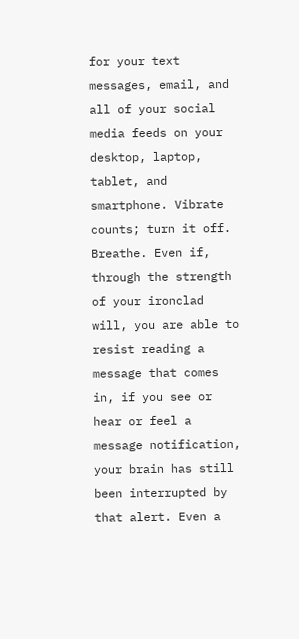for your text messages, email, and all of your social media feeds on your desktop, laptop, tablet, and smartphone. Vibrate counts; turn it off. Breathe. Even if, through the strength of your ironclad will, you are able to resist reading a message that comes in, if you see or hear or feel a message notification, your brain has still been interrupted by that alert. Even a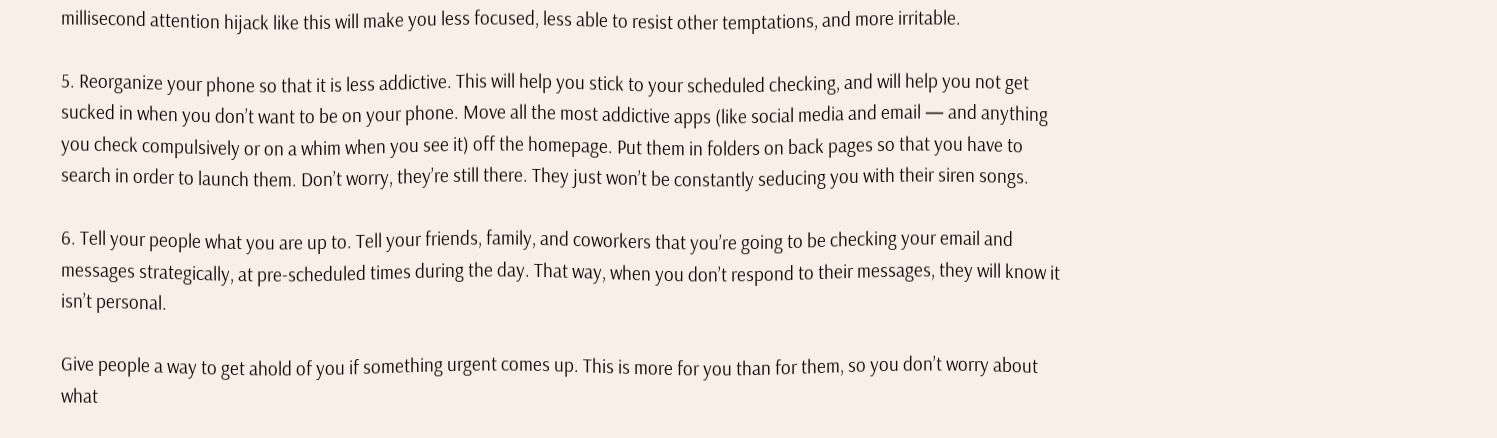millisecond attention hijack like this will make you less focused, less able to resist other temptations, and more irritable.

5. Reorganize your phone so that it is less addictive. This will help you stick to your scheduled checking, and will help you not get sucked in when you don’t want to be on your phone. Move all the most addictive apps (like social media and email — and anything you check compulsively or on a whim when you see it) off the homepage. Put them in folders on back pages so that you have to search in order to launch them. Don’t worry, they’re still there. They just won’t be constantly seducing you with their siren songs.

6. Tell your people what you are up to. Tell your friends, family, and coworkers that you’re going to be checking your email and messages strategically, at pre-scheduled times during the day. That way, when you don’t respond to their messages, they will know it isn’t personal.

Give people a way to get ahold of you if something urgent comes up. This is more for you than for them, so you don’t worry about what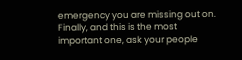emergency you are missing out on. Finally, and this is the most important one, ask your people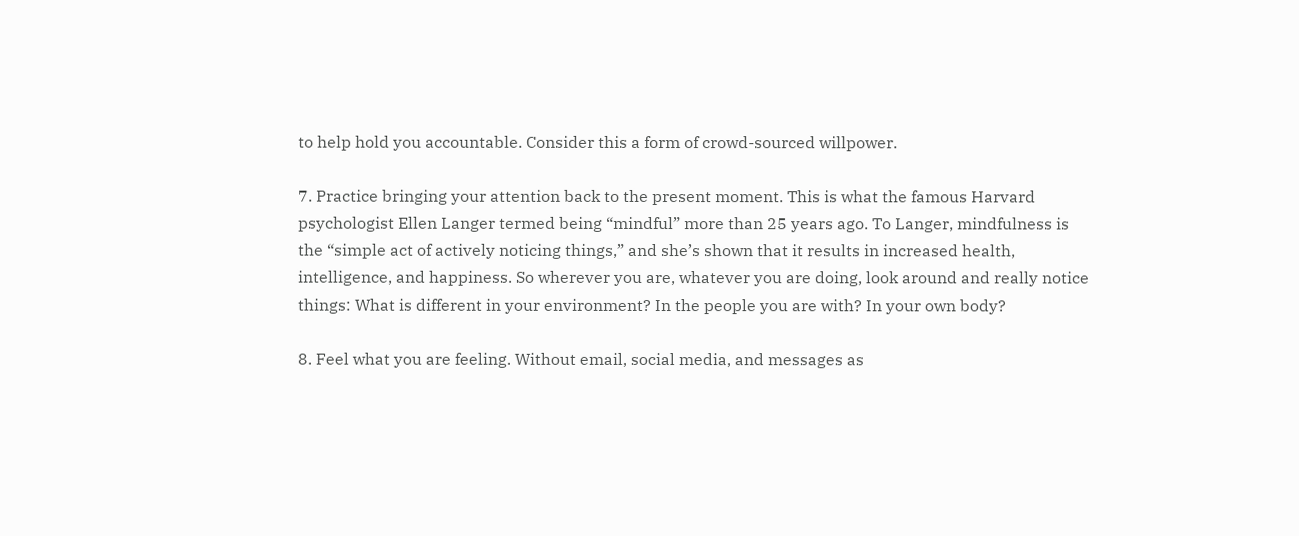to help hold you accountable. Consider this a form of crowd-sourced willpower.

7. Practice bringing your attention back to the present moment. This is what the famous Harvard psychologist Ellen Langer termed being “mindful” more than 25 years ago. To Langer, mindfulness is the “simple act of actively noticing things,” and she’s shown that it results in increased health, intelligence, and happiness. So wherever you are, whatever you are doing, look around and really notice things: What is different in your environment? In the people you are with? In your own body?

8. Feel what you are feeling. Without email, social media, and messages as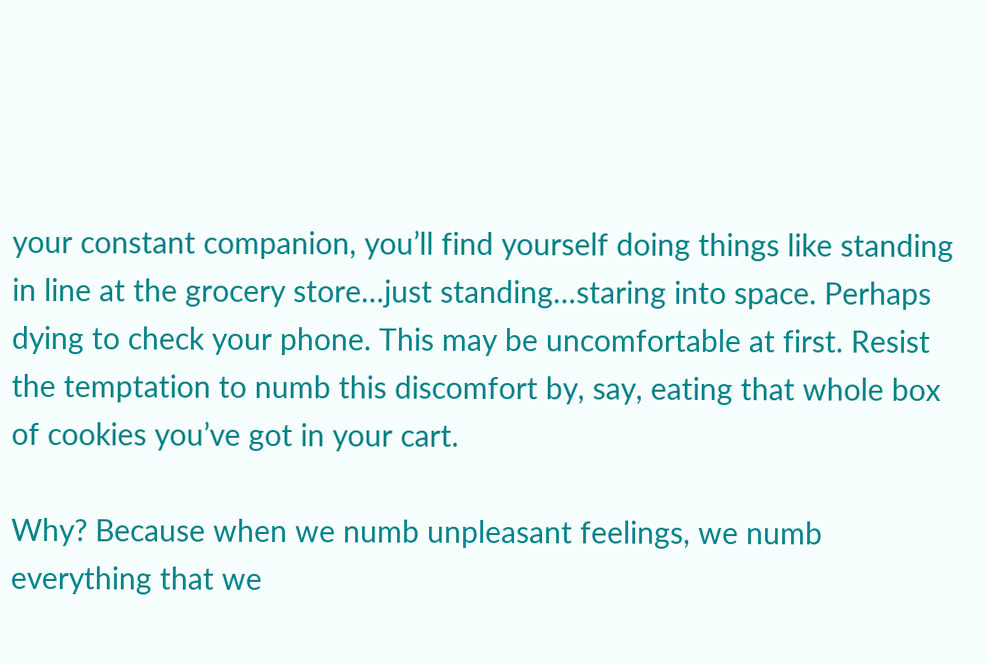your constant companion, you’ll find yourself doing things like standing in line at the grocery store…just standing…staring into space. Perhaps dying to check your phone. This may be uncomfortable at first. Resist the temptation to numb this discomfort by, say, eating that whole box of cookies you’ve got in your cart.

Why? Because when we numb unpleasant feelings, we numb everything that we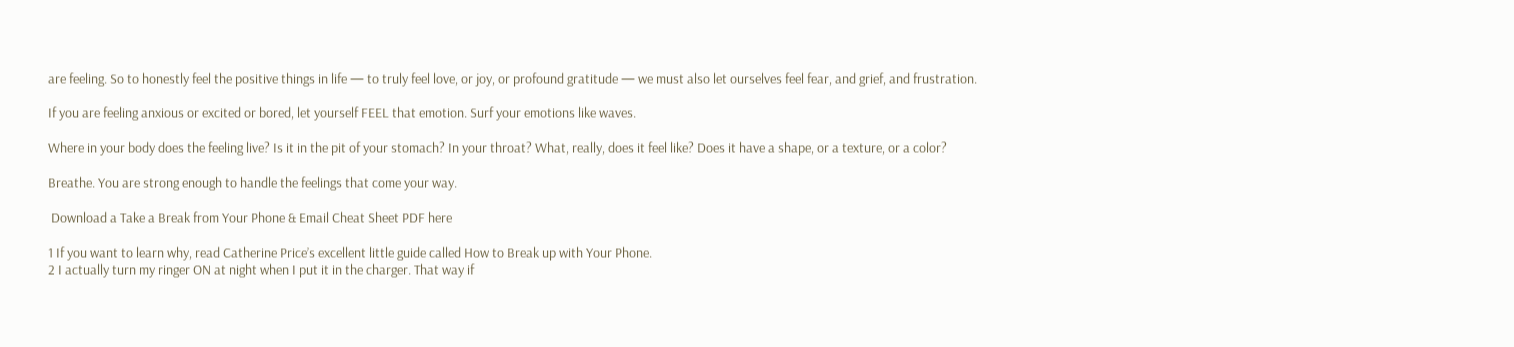are feeling. So to honestly feel the positive things in life — to truly feel love, or joy, or profound gratitude — we must also let ourselves feel fear, and grief, and frustration.

If you are feeling anxious or excited or bored, let yourself FEEL that emotion. Surf your emotions like waves.

Where in your body does the feeling live? Is it in the pit of your stomach? In your throat? What, really, does it feel like? Does it have a shape, or a texture, or a color?

Breathe. You are strong enough to handle the feelings that come your way.

 Download a Take a Break from Your Phone & Email Cheat Sheet PDF here

1 If you want to learn why, read Catherine Price’s excellent little guide called How to Break up with Your Phone.
2 I actually turn my ringer ON at night when I put it in the charger. That way if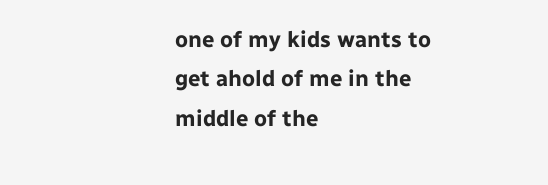one of my kids wants to get ahold of me in the middle of the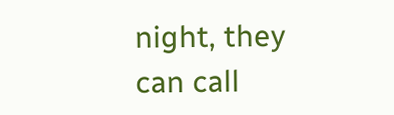night, they can call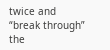twice and “break through” the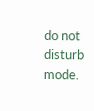do not disturb mode.